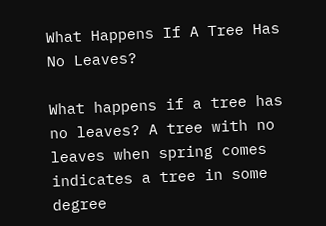What Happens If A Tree Has No Leaves?

What happens if a tree has no leaves? A tree with no leaves when spring comes indicates a tree in some degree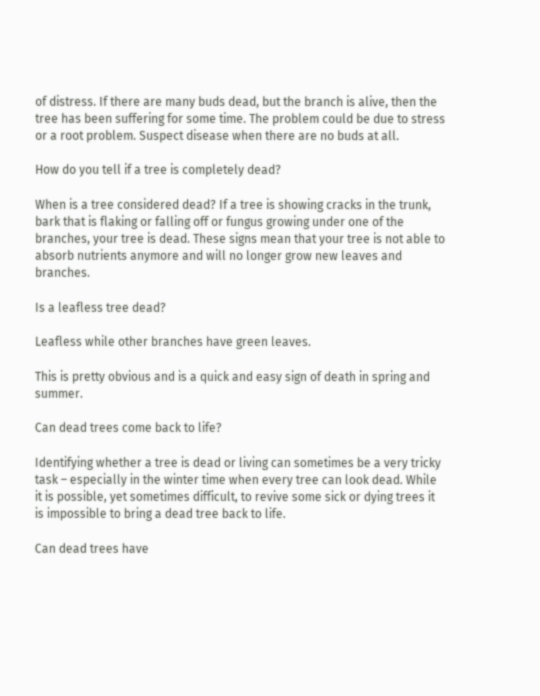of distress. If there are many buds dead, but the branch is alive, then the tree has been suffering for some time. The problem could be due to stress or a root problem. Suspect disease when there are no buds at all.

How do you tell if a tree is completely dead?

When is a tree considered dead? If a tree is showing cracks in the trunk, bark that is flaking or falling off or fungus growing under one of the branches, your tree is dead. These signs mean that your tree is not able to absorb nutrients anymore and will no longer grow new leaves and branches.

Is a leafless tree dead?

Leafless while other branches have green leaves.

This is pretty obvious and is a quick and easy sign of death in spring and summer.

Can dead trees come back to life?

Identifying whether a tree is dead or living can sometimes be a very tricky task – especially in the winter time when every tree can look dead. While it is possible, yet sometimes difficult, to revive some sick or dying trees it is impossible to bring a dead tree back to life.

Can dead trees have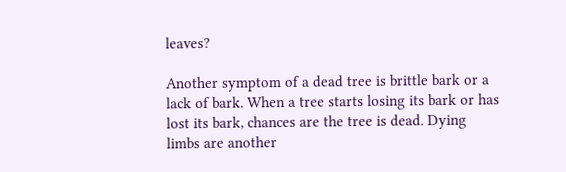leaves?

Another symptom of a dead tree is brittle bark or a lack of bark. When a tree starts losing its bark or has lost its bark, chances are the tree is dead. Dying limbs are another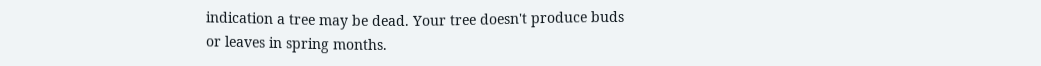indication a tree may be dead. Your tree doesn't produce buds or leaves in spring months.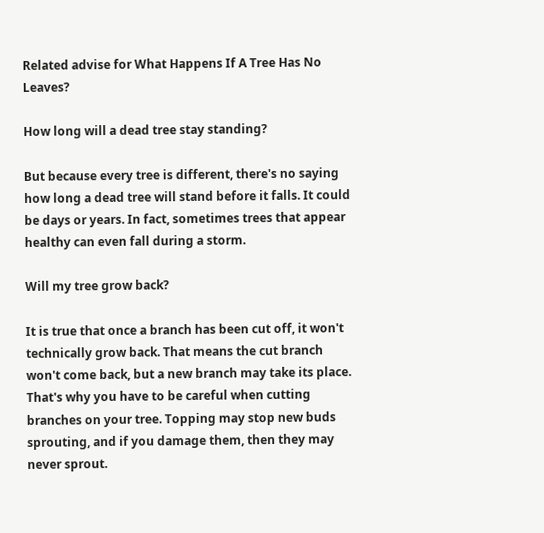Related advise for What Happens If A Tree Has No Leaves?

How long will a dead tree stay standing?

But because every tree is different, there's no saying how long a dead tree will stand before it falls. It could be days or years. In fact, sometimes trees that appear healthy can even fall during a storm.

Will my tree grow back?

It is true that once a branch has been cut off, it won't technically grow back. That means the cut branch won't come back, but a new branch may take its place. That's why you have to be careful when cutting branches on your tree. Topping may stop new buds sprouting, and if you damage them, then they may never sprout.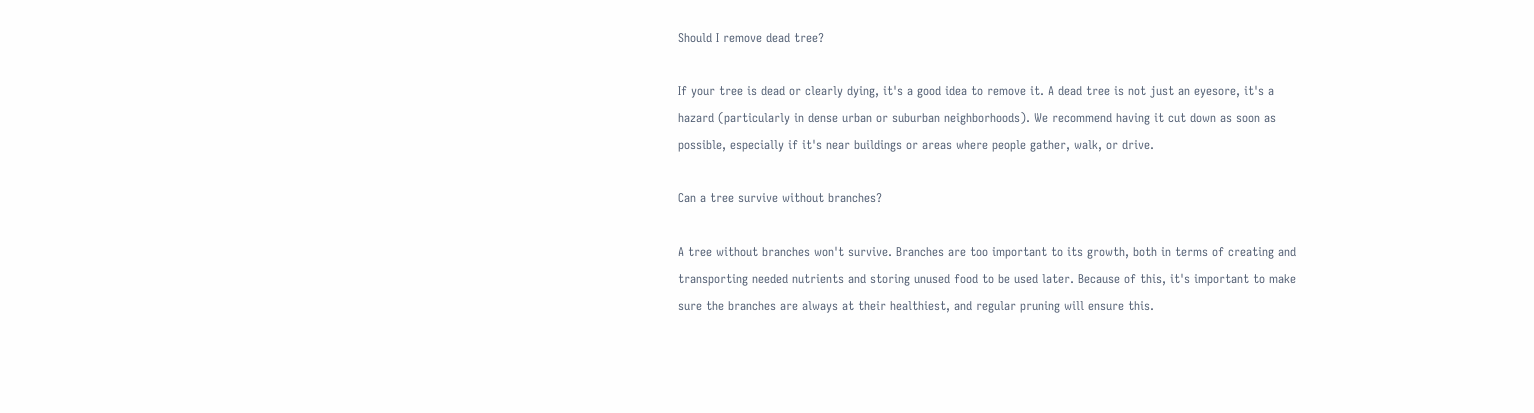Should I remove dead tree?

If your tree is dead or clearly dying, it's a good idea to remove it. A dead tree is not just an eyesore, it's a hazard (particularly in dense urban or suburban neighborhoods). We recommend having it cut down as soon as possible, especially if it's near buildings or areas where people gather, walk, or drive.

Can a tree survive without branches?

A tree without branches won't survive. Branches are too important to its growth, both in terms of creating and transporting needed nutrients and storing unused food to be used later. Because of this, it's important to make sure the branches are always at their healthiest, and regular pruning will ensure this.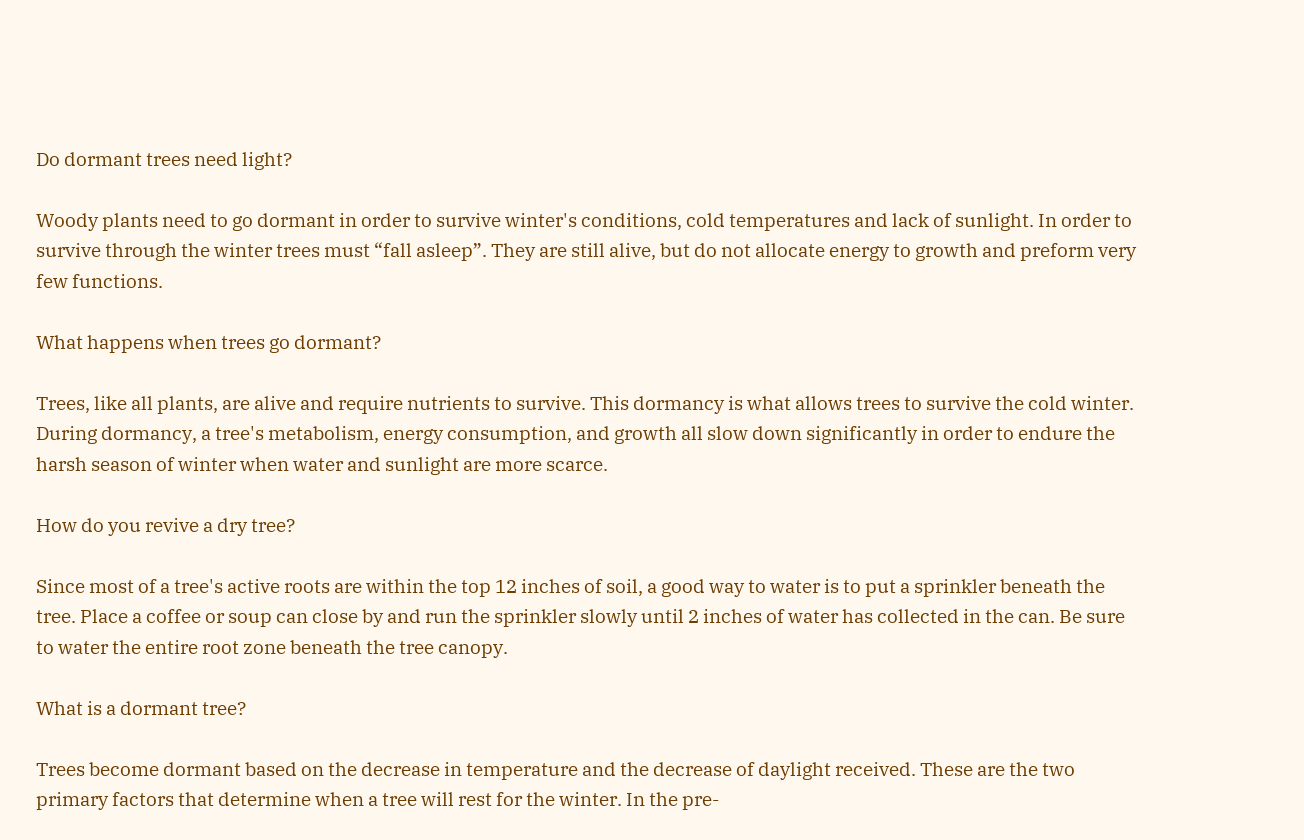Do dormant trees need light?

Woody plants need to go dormant in order to survive winter's conditions, cold temperatures and lack of sunlight. In order to survive through the winter trees must “fall asleep”. They are still alive, but do not allocate energy to growth and preform very few functions.

What happens when trees go dormant?

Trees, like all plants, are alive and require nutrients to survive. This dormancy is what allows trees to survive the cold winter. During dormancy, a tree's metabolism, energy consumption, and growth all slow down significantly in order to endure the harsh season of winter when water and sunlight are more scarce.

How do you revive a dry tree?

Since most of a tree's active roots are within the top 12 inches of soil, a good way to water is to put a sprinkler beneath the tree. Place a coffee or soup can close by and run the sprinkler slowly until 2 inches of water has collected in the can. Be sure to water the entire root zone beneath the tree canopy.

What is a dormant tree?

Trees become dormant based on the decrease in temperature and the decrease of daylight received. These are the two primary factors that determine when a tree will rest for the winter. In the pre-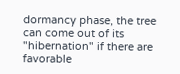dormancy phase, the tree can come out of its "hibernation" if there are favorable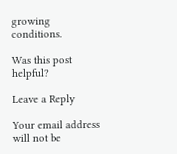growing conditions.

Was this post helpful?

Leave a Reply

Your email address will not be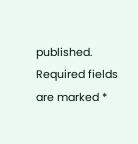published. Required fields are marked *